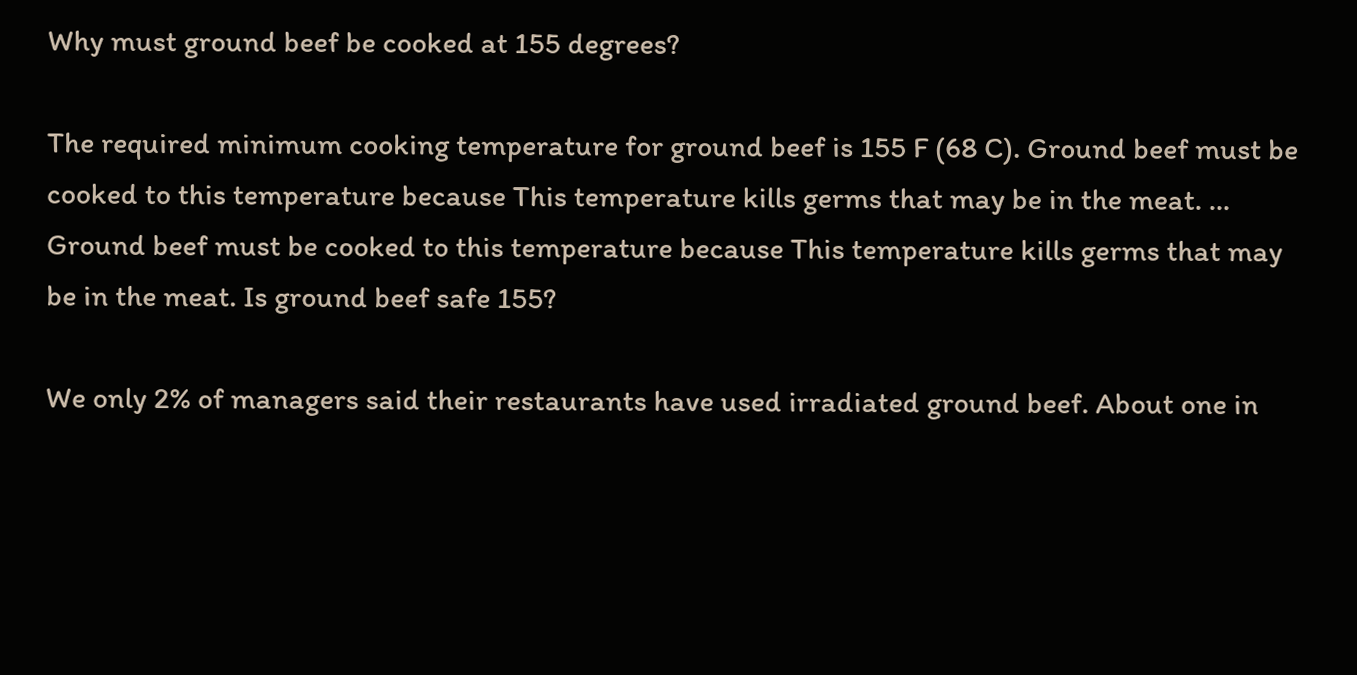Why must ground beef be cooked at 155 degrees?

The required minimum cooking temperature for ground beef is 155 F (68 C). Ground beef must be cooked to this temperature because This temperature kills germs that may be in the meat. … Ground beef must be cooked to this temperature because This temperature kills germs that may be in the meat. Is ground beef safe 155?

We only 2% of managers said their restaurants have used irradiated ground beef. About one in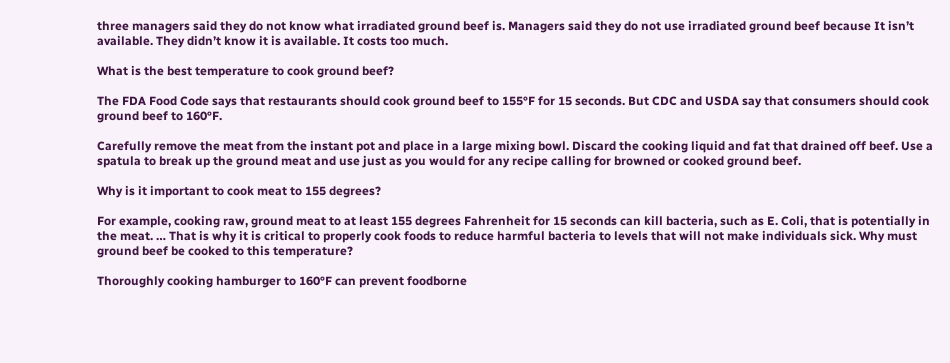three managers said they do not know what irradiated ground beef is. Managers said they do not use irradiated ground beef because It isn’t available. They didn’t know it is available. It costs too much.

What is the best temperature to cook ground beef?

The FDA Food Code says that restaurants should cook ground beef to 155°F for 15 seconds. But CDC and USDA say that consumers should cook ground beef to 160°F.

Carefully remove the meat from the instant pot and place in a large mixing bowl. Discard the cooking liquid and fat that drained off beef. Use a spatula to break up the ground meat and use just as you would for any recipe calling for browned or cooked ground beef.

Why is it important to cook meat to 155 degrees?

For example, cooking raw, ground meat to at least 155 degrees Fahrenheit for 15 seconds can kill bacteria, such as E. Coli, that is potentially in the meat. … That is why it is critical to properly cook foods to reduce harmful bacteria to levels that will not make individuals sick. Why must ground beef be cooked to this temperature?

Thoroughly cooking hamburger to 160°F can prevent foodborne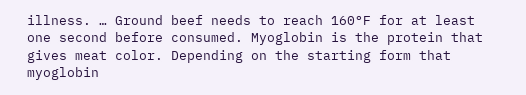illness. … Ground beef needs to reach 160°F for at least one second before consumed. Myoglobin is the protein that gives meat color. Depending on the starting form that myoglobin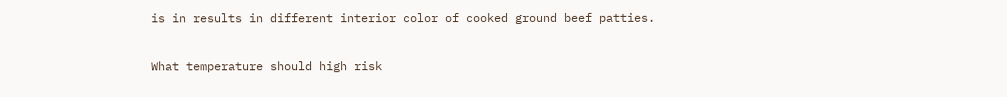is in results in different interior color of cooked ground beef patties.

What temperature should high risk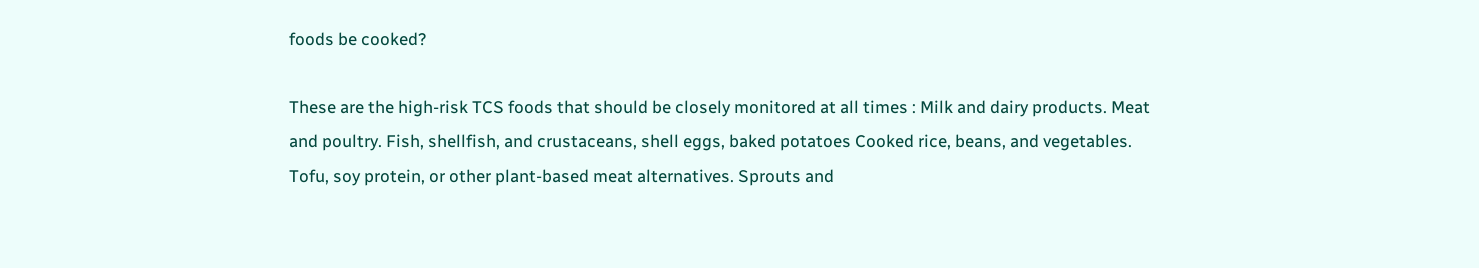foods be cooked?

These are the high-risk TCS foods that should be closely monitored at all times : Milk and dairy products. Meat and poultry. Fish, shellfish, and crustaceans, shell eggs, baked potatoes Cooked rice, beans, and vegetables. Tofu, soy protein, or other plant-based meat alternatives. Sprouts and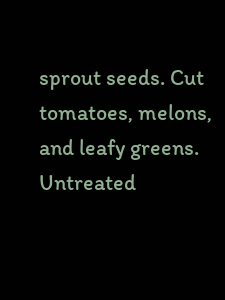sprout seeds. Cut tomatoes, melons, and leafy greens. Untreated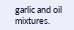garlic and oil mixtures.